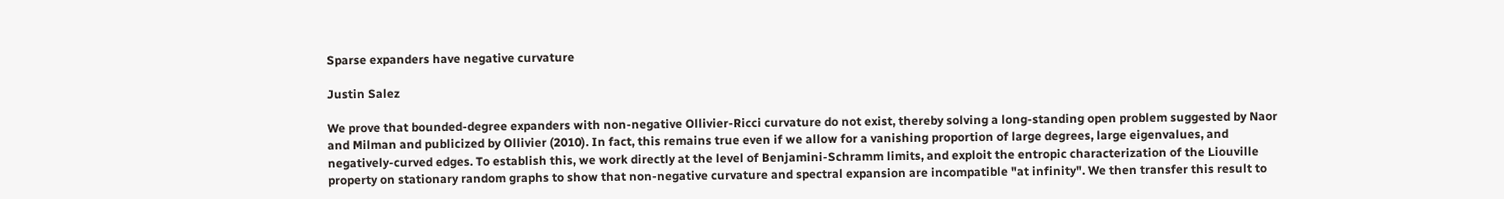Sparse expanders have negative curvature

Justin Salez

We prove that bounded-degree expanders with non-negative Ollivier-Ricci curvature do not exist, thereby solving a long-standing open problem suggested by Naor and Milman and publicized by Ollivier (2010). In fact, this remains true even if we allow for a vanishing proportion of large degrees, large eigenvalues, and negatively-curved edges. To establish this, we work directly at the level of Benjamini-Schramm limits, and exploit the entropic characterization of the Liouville property on stationary random graphs to show that non-negative curvature and spectral expansion are incompatible "at infinity". We then transfer this result to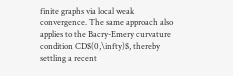finite graphs via local weak convergence. The same approach also applies to the Bacry-Emery curvature condition CD$(0,\infty)$, thereby settling a recent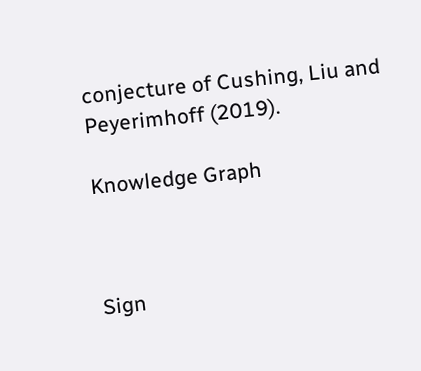conjecture of Cushing, Liu and Peyerimhoff (2019).

Knowledge Graph



Sign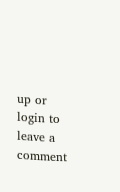up or login to leave a comment